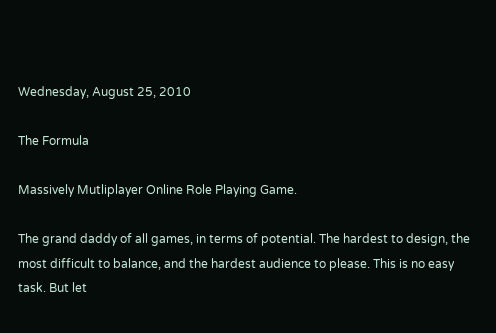Wednesday, August 25, 2010

The Formula

Massively Mutliplayer Online Role Playing Game.

The grand daddy of all games, in terms of potential. The hardest to design, the most difficult to balance, and the hardest audience to please. This is no easy task. But let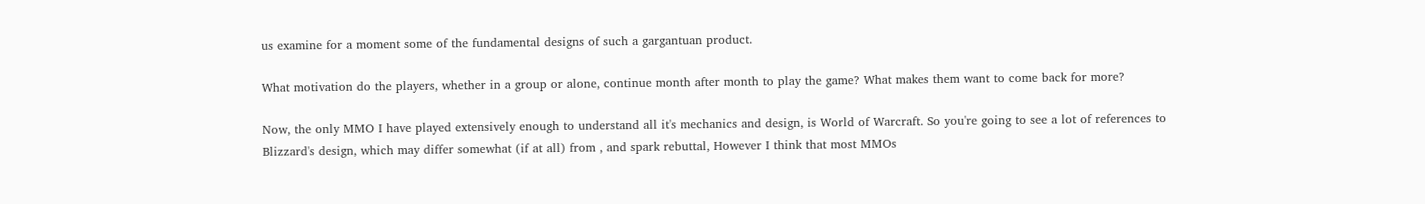us examine for a moment some of the fundamental designs of such a gargantuan product.

What motivation do the players, whether in a group or alone, continue month after month to play the game? What makes them want to come back for more?

Now, the only MMO I have played extensively enough to understand all it's mechanics and design, is World of Warcraft. So you're going to see a lot of references to Blizzard's design, which may differ somewhat (if at all) from , and spark rebuttal, However I think that most MMOs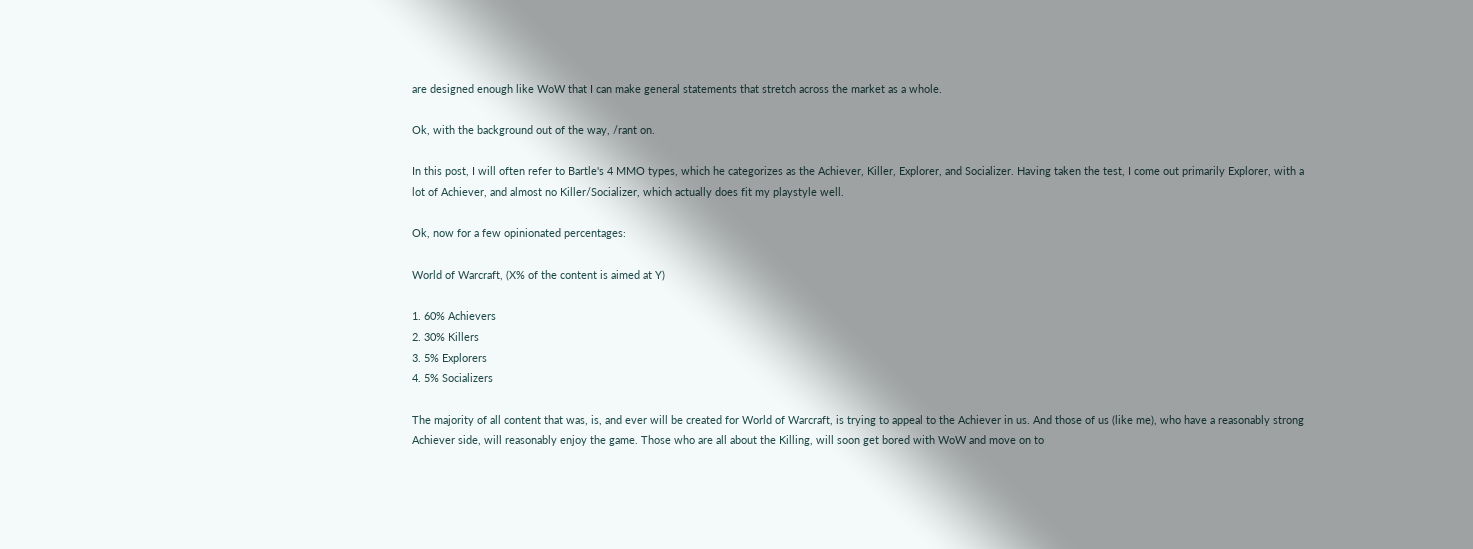are designed enough like WoW that I can make general statements that stretch across the market as a whole.

Ok, with the background out of the way, /rant on.

In this post, I will often refer to Bartle's 4 MMO types, which he categorizes as the Achiever, Killer, Explorer, and Socializer. Having taken the test, I come out primarily Explorer, with a lot of Achiever, and almost no Killer/Socializer, which actually does fit my playstyle well.

Ok, now for a few opinionated percentages:

World of Warcraft, (X% of the content is aimed at Y)

1. 60% Achievers
2. 30% Killers
3. 5% Explorers
4. 5% Socializers

The majority of all content that was, is, and ever will be created for World of Warcraft, is trying to appeal to the Achiever in us. And those of us (like me), who have a reasonably strong Achiever side, will reasonably enjoy the game. Those who are all about the Killing, will soon get bored with WoW and move on to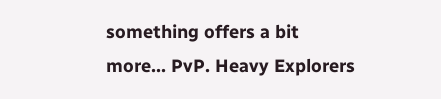something offers a bit more... PvP. Heavy Explorers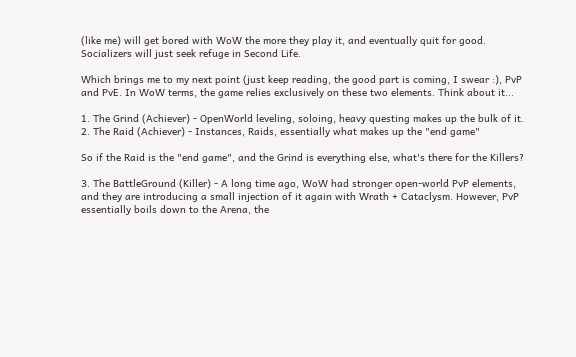(like me) will get bored with WoW the more they play it, and eventually quit for good. Socializers will just seek refuge in Second Life.

Which brings me to my next point (just keep reading, the good part is coming, I swear :), PvP and PvE. In WoW terms, the game relies exclusively on these two elements. Think about it...

1. The Grind (Achiever) - OpenWorld leveling, soloing, heavy questing makes up the bulk of it.
2. The Raid (Achiever) - Instances, Raids, essentially what makes up the "end game"

So if the Raid is the "end game", and the Grind is everything else, what's there for the Killers?

3. The BattleGround (Killer) - A long time ago, WoW had stronger open-world PvP elements, and they are introducing a small injection of it again with Wrath + Cataclysm. However, PvP essentially boils down to the Arena, the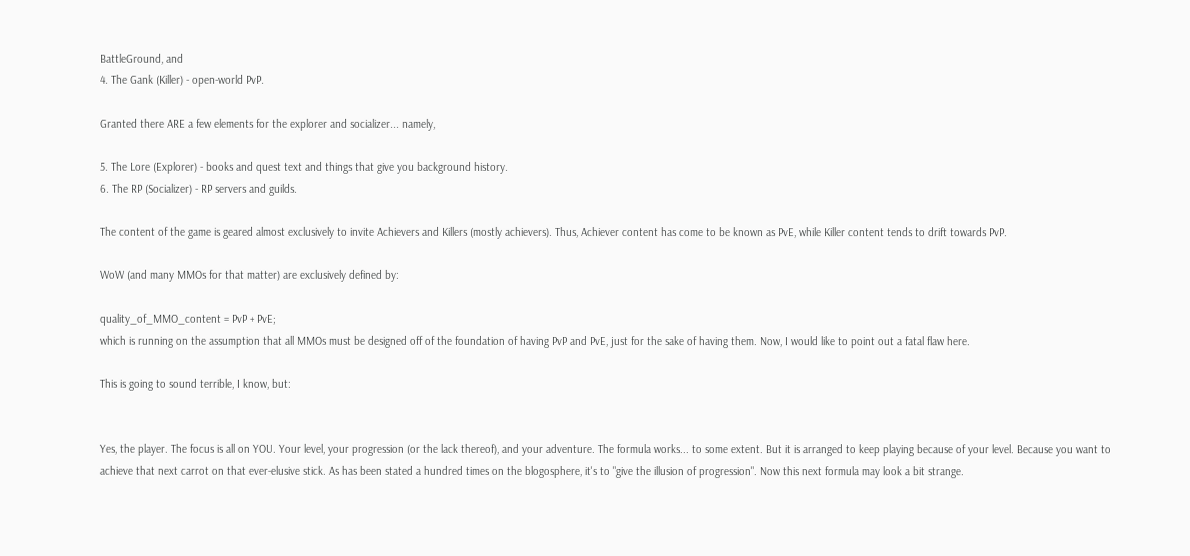BattleGround, and
4. The Gank (Killer) - open-world PvP.

Granted there ARE a few elements for the explorer and socializer... namely,

5. The Lore (Explorer) - books and quest text and things that give you background history.
6. The RP (Socializer) - RP servers and guilds.

The content of the game is geared almost exclusively to invite Achievers and Killers (mostly achievers). Thus, Achiever content has come to be known as PvE, while Killer content tends to drift towards PvP.

WoW (and many MMOs for that matter) are exclusively defined by:

quality_of_MMO_content = PvP + PvE;
which is running on the assumption that all MMOs must be designed off of the foundation of having PvP and PvE, just for the sake of having them. Now, I would like to point out a fatal flaw here.

This is going to sound terrible, I know, but:


Yes, the player. The focus is all on YOU. Your level, your progression (or the lack thereof), and your adventure. The formula works... to some extent. But it is arranged to keep playing because of your level. Because you want to achieve that next carrot on that ever-elusive stick. As has been stated a hundred times on the blogosphere, it's to "give the illusion of progression". Now this next formula may look a bit strange.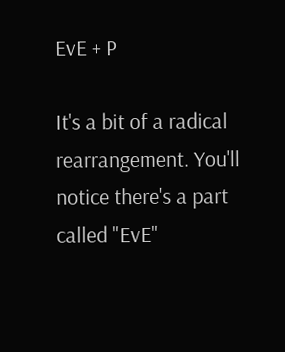EvE + P

It's a bit of a radical rearrangement. You'll notice there's a part called "EvE"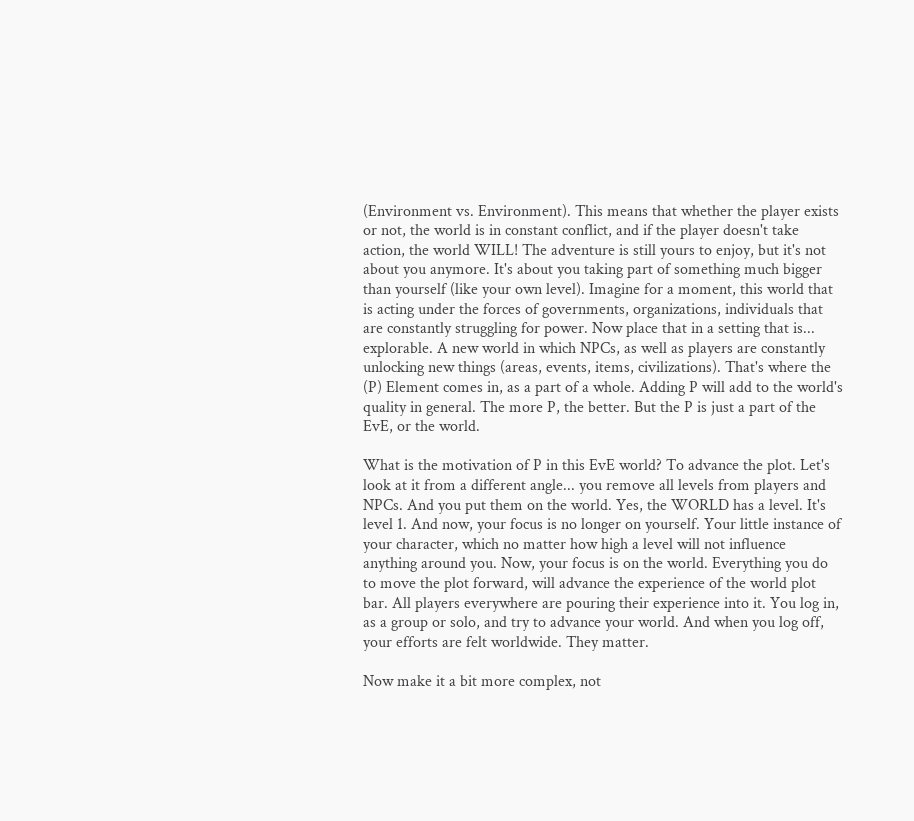(Environment vs. Environment). This means that whether the player exists or not, the world is in constant conflict, and if the player doesn't take action, the world WILL! The adventure is still yours to enjoy, but it's not about you anymore. It's about you taking part of something much bigger than yourself (like your own level). Imagine for a moment, this world that is acting under the forces of governments, organizations, individuals that are constantly struggling for power. Now place that in a setting that is... explorable. A new world in which NPCs, as well as players are constantly unlocking new things (areas, events, items, civilizations). That's where the (P) Element comes in, as a part of a whole. Adding P will add to the world's quality in general. The more P, the better. But the P is just a part of the EvE, or the world.

What is the motivation of P in this EvE world? To advance the plot. Let's look at it from a different angle... you remove all levels from players and NPCs. And you put them on the world. Yes, the WORLD has a level. It's level 1. And now, your focus is no longer on yourself. Your little instance of your character, which no matter how high a level will not influence anything around you. Now, your focus is on the world. Everything you do to move the plot forward, will advance the experience of the world plot bar. All players everywhere are pouring their experience into it. You log in, as a group or solo, and try to advance your world. And when you log off, your efforts are felt worldwide. They matter.

Now make it a bit more complex, not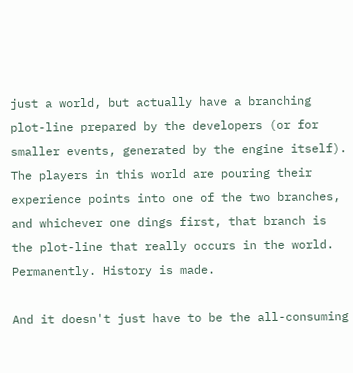just a world, but actually have a branching plot-line prepared by the developers (or for smaller events, generated by the engine itself). The players in this world are pouring their experience points into one of the two branches, and whichever one dings first, that branch is the plot-line that really occurs in the world. Permanently. History is made.

And it doesn't just have to be the all-consuming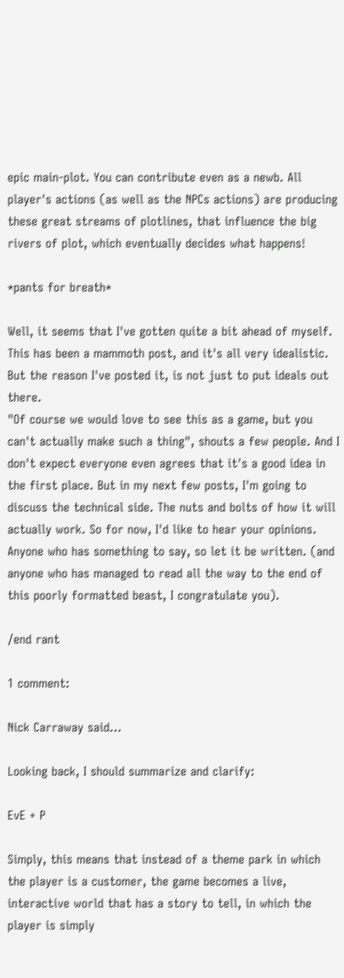epic main-plot. You can contribute even as a newb. All player's actions (as well as the NPCs actions) are producing these great streams of plotlines, that influence the big rivers of plot, which eventually decides what happens!

*pants for breath*

Well, it seems that I've gotten quite a bit ahead of myself. This has been a mammoth post, and it's all very idealistic. But the reason I've posted it, is not just to put ideals out there.
"Of course we would love to see this as a game, but you can't actually make such a thing", shouts a few people. And I don't expect everyone even agrees that it's a good idea in the first place. But in my next few posts, I'm going to discuss the technical side. The nuts and bolts of how it will actually work. So for now, I'd like to hear your opinions. Anyone who has something to say, so let it be written. (and anyone who has managed to read all the way to the end of this poorly formatted beast, I congratulate you).

/end rant

1 comment:

Nick Carraway said...

Looking back, I should summarize and clarify:

EvE + P

Simply, this means that instead of a theme park in which the player is a customer, the game becomes a live, interactive world that has a story to tell, in which the player is simply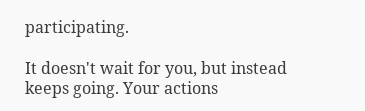participating.

It doesn't wait for you, but instead keeps going. Your actions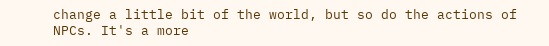change a little bit of the world, but so do the actions of NPCs. It's a more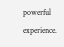powerful experience.